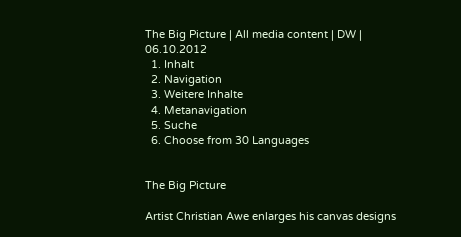The Big Picture | All media content | DW | 06.10.2012
  1. Inhalt
  2. Navigation
  3. Weitere Inhalte
  4. Metanavigation
  5. Suche
  6. Choose from 30 Languages


The Big Picture

Artist Christian Awe enlarges his canvas designs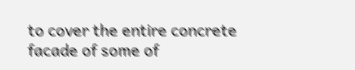to cover the entire concrete facade of some of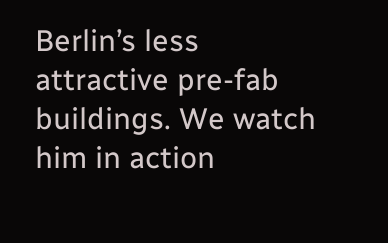Berlin’s less attractive pre-fab buildings. We watch him in action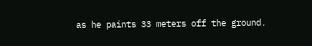as he paints 33 meters off the ground.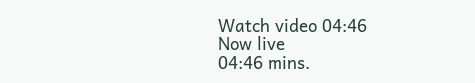Watch video 04:46
Now live
04:46 mins.